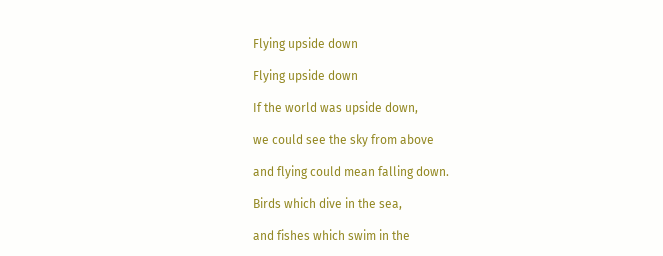Flying upside down

Flying upside down

If the world was upside down,

we could see the sky from above

and flying could mean falling down.

Birds which dive in the sea,

and fishes which swim in the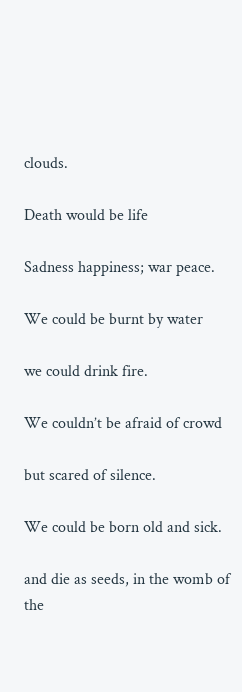clouds.

Death would be life

Sadness happiness; war peace.

We could be burnt by water

we could drink fire.

We couldn’t be afraid of crowd

but scared of silence.

We could be born old and sick.

and die as seeds, in the womb of the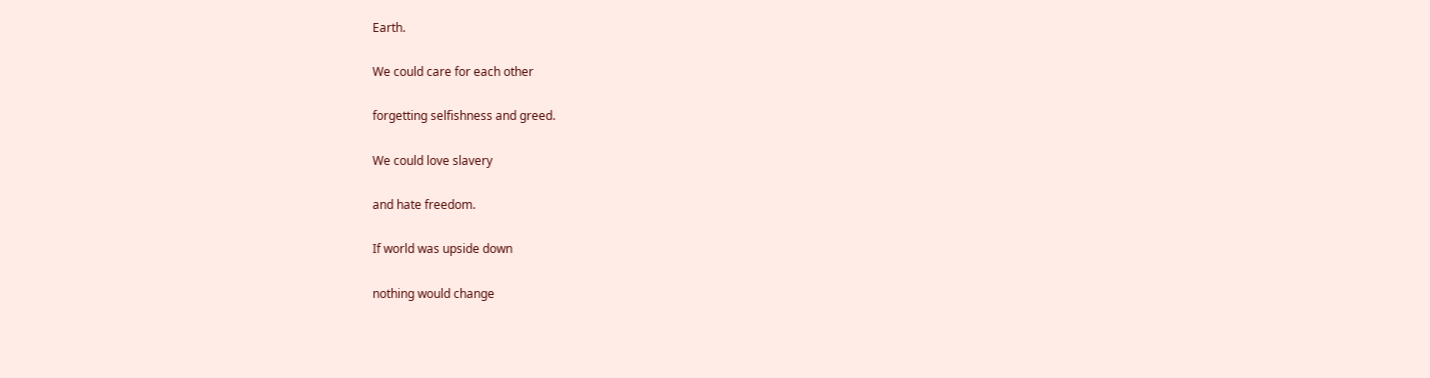Earth.

We could care for each other

forgetting selfishness and greed.

We could love slavery

and hate freedom.

If world was upside down

nothing would change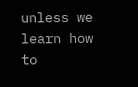unless we learn how to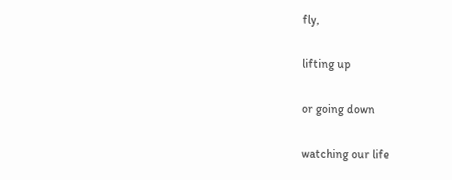fly,

lifting up

or going down

watching our life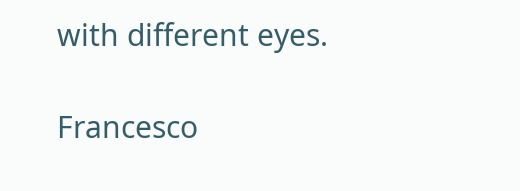with different eyes.

Francesco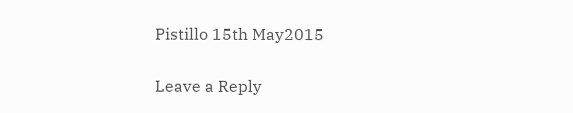Pistillo 15th May2015


Leave a Reply